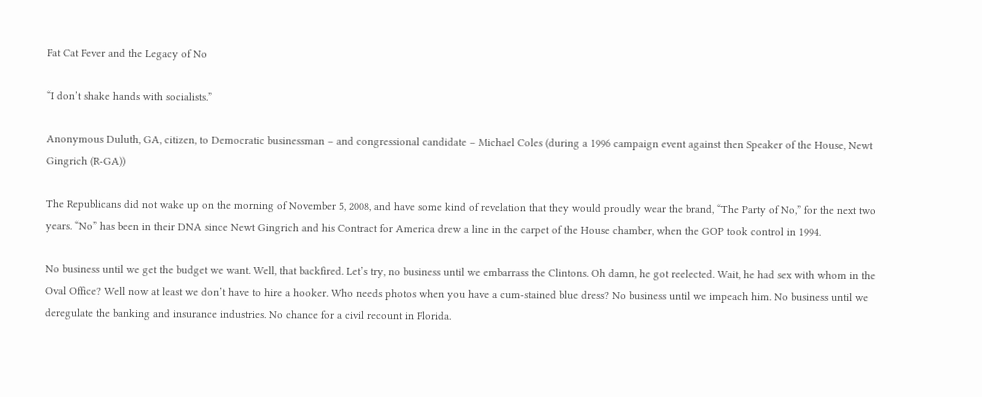Fat Cat Fever and the Legacy of No

“I don’t shake hands with socialists.”

Anonymous Duluth, GA, citizen, to Democratic businessman – and congressional candidate – Michael Coles (during a 1996 campaign event against then Speaker of the House, Newt Gingrich (R-GA))

The Republicans did not wake up on the morning of November 5, 2008, and have some kind of revelation that they would proudly wear the brand, “The Party of No,” for the next two years. “No” has been in their DNA since Newt Gingrich and his Contract for America drew a line in the carpet of the House chamber, when the GOP took control in 1994.

No business until we get the budget we want. Well, that backfired. Let’s try, no business until we embarrass the Clintons. Oh damn, he got reelected. Wait, he had sex with whom in the Oval Office? Well now at least we don’t have to hire a hooker. Who needs photos when you have a cum-stained blue dress? No business until we impeach him. No business until we deregulate the banking and insurance industries. No chance for a civil recount in Florida.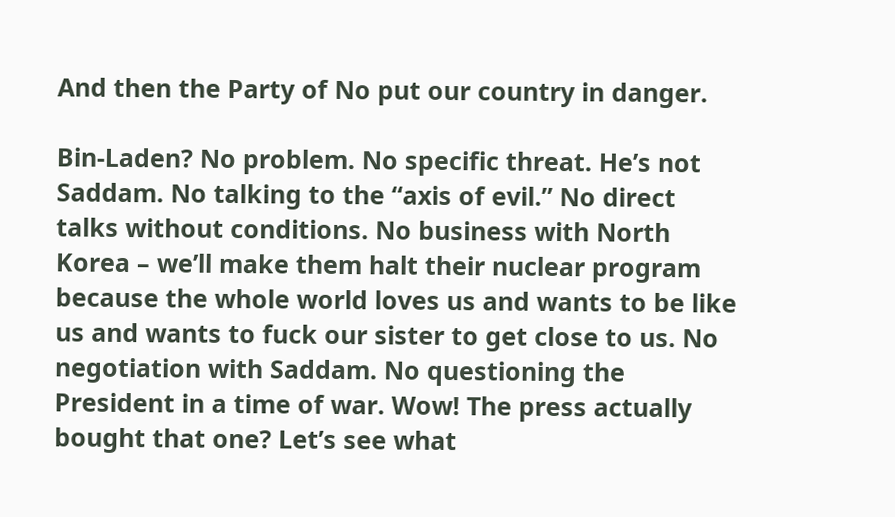And then the Party of No put our country in danger.

Bin-Laden? No problem. No specific threat. He’s not Saddam. No talking to the “axis of evil.” No direct talks without conditions. No business with North Korea – we’ll make them halt their nuclear program because the whole world loves us and wants to be like us and wants to fuck our sister to get close to us. No negotiation with Saddam. No questioning the President in a time of war. Wow! The press actually bought that one? Let’s see what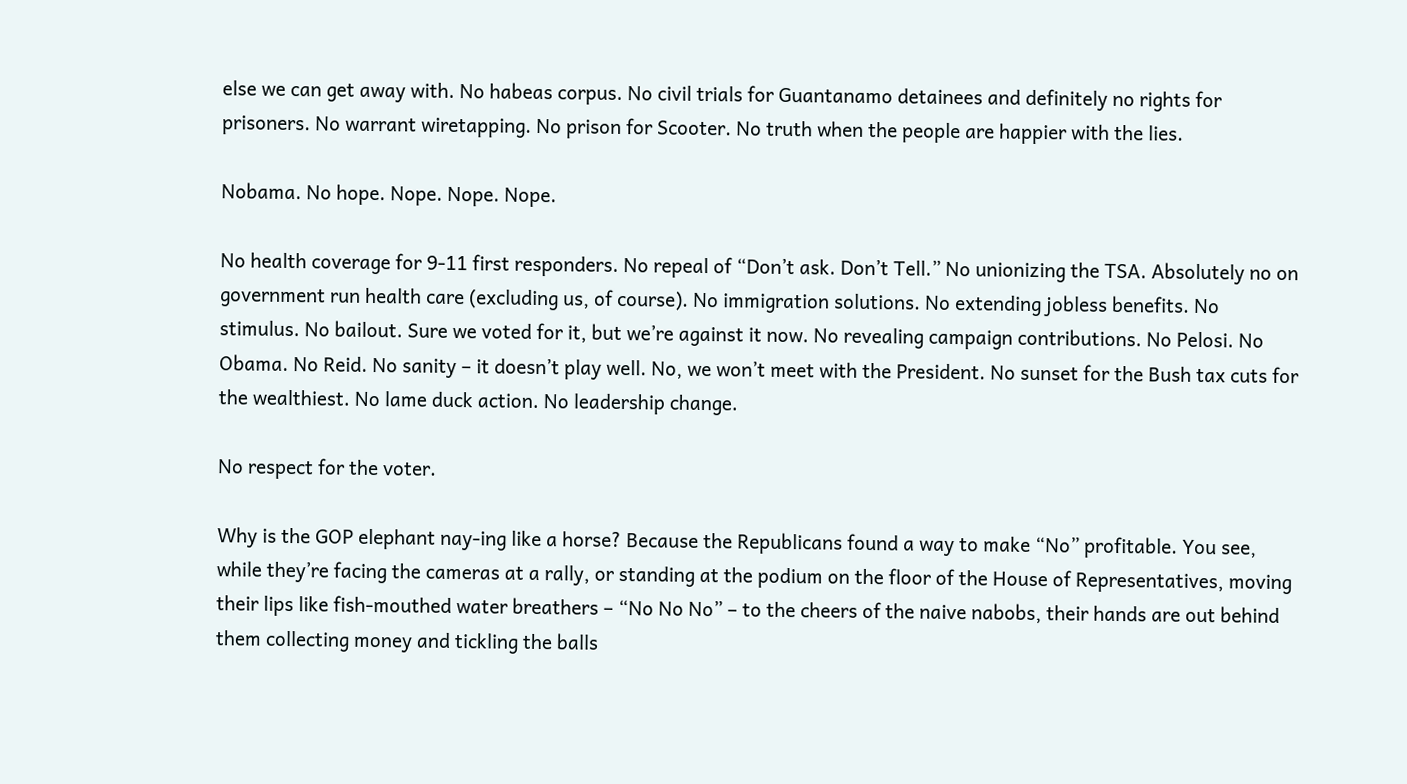else we can get away with. No habeas corpus. No civil trials for Guantanamo detainees and definitely no rights for prisoners. No warrant wiretapping. No prison for Scooter. No truth when the people are happier with the lies.

Nobama. No hope. Nope. Nope. Nope.

No health coverage for 9-11 first responders. No repeal of “Don’t ask. Don’t Tell.” No unionizing the TSA. Absolutely no on government run health care (excluding us, of course). No immigration solutions. No extending jobless benefits. No stimulus. No bailout. Sure we voted for it, but we’re against it now. No revealing campaign contributions. No Pelosi. No Obama. No Reid. No sanity – it doesn’t play well. No, we won’t meet with the President. No sunset for the Bush tax cuts for the wealthiest. No lame duck action. No leadership change.

No respect for the voter.

Why is the GOP elephant nay-ing like a horse? Because the Republicans found a way to make “No” profitable. You see, while they’re facing the cameras at a rally, or standing at the podium on the floor of the House of Representatives, moving their lips like fish-mouthed water breathers – “No No No” – to the cheers of the naive nabobs, their hands are out behind them collecting money and tickling the balls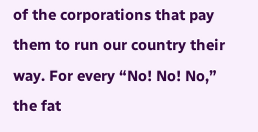of the corporations that pay them to run our country their way. For every “No! No! No,” the fat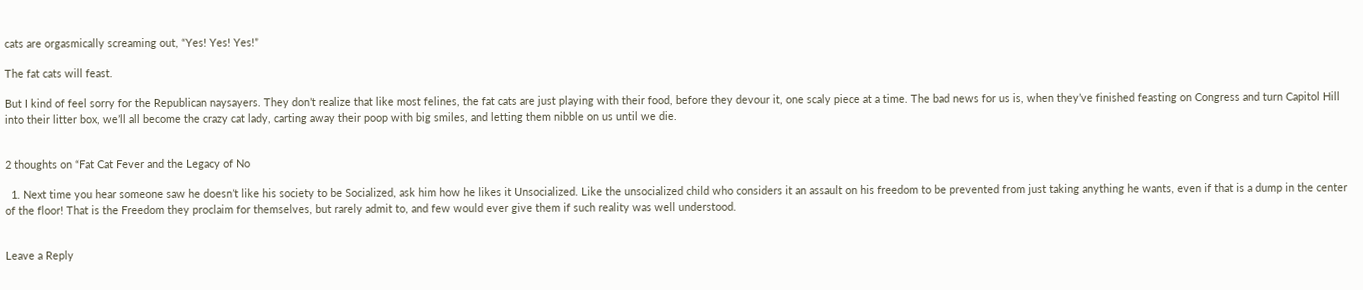cats are orgasmically screaming out, “Yes! Yes! Yes!”

The fat cats will feast.

But I kind of feel sorry for the Republican naysayers. They don’t realize that like most felines, the fat cats are just playing with their food, before they devour it, one scaly piece at a time. The bad news for us is, when they’ve finished feasting on Congress and turn Capitol Hill into their litter box, we’ll all become the crazy cat lady, carting away their poop with big smiles, and letting them nibble on us until we die.


2 thoughts on “Fat Cat Fever and the Legacy of No

  1. Next time you hear someone saw he doesn’t like his society to be Socialized, ask him how he likes it Unsocialized. Like the unsocialized child who considers it an assault on his freedom to be prevented from just taking anything he wants, even if that is a dump in the center of the floor! That is the Freedom they proclaim for themselves, but rarely admit to, and few would ever give them if such reality was well understood.


Leave a Reply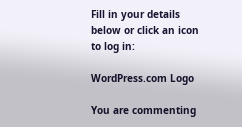Fill in your details below or click an icon to log in:

WordPress.com Logo

You are commenting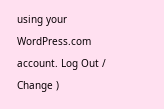using your WordPress.com account. Log Out /  Change )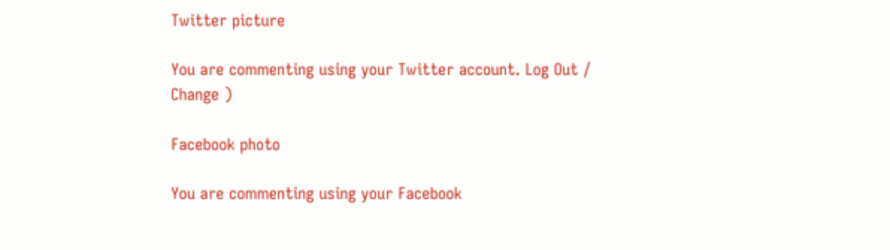Twitter picture

You are commenting using your Twitter account. Log Out /  Change )

Facebook photo

You are commenting using your Facebook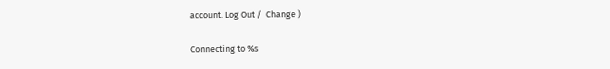account. Log Out /  Change )

Connecting to %s